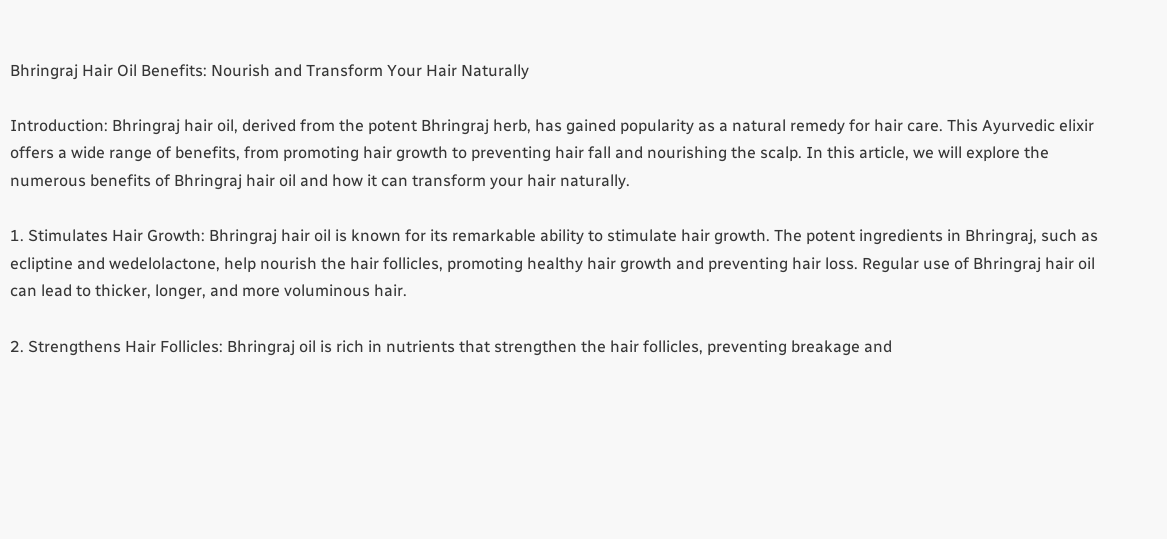Bhringraj Hair Oil Benefits: Nourish and Transform Your Hair Naturally

Introduction: Bhringraj hair oil, derived from the potent Bhringraj herb, has gained popularity as a natural remedy for hair care. This Ayurvedic elixir offers a wide range of benefits, from promoting hair growth to preventing hair fall and nourishing the scalp. In this article, we will explore the numerous benefits of Bhringraj hair oil and how it can transform your hair naturally.

1. Stimulates Hair Growth: Bhringraj hair oil is known for its remarkable ability to stimulate hair growth. The potent ingredients in Bhringraj, such as ecliptine and wedelolactone, help nourish the hair follicles, promoting healthy hair growth and preventing hair loss. Regular use of Bhringraj hair oil can lead to thicker, longer, and more voluminous hair.

2. Strengthens Hair Follicles: Bhringraj oil is rich in nutrients that strengthen the hair follicles, preventing breakage and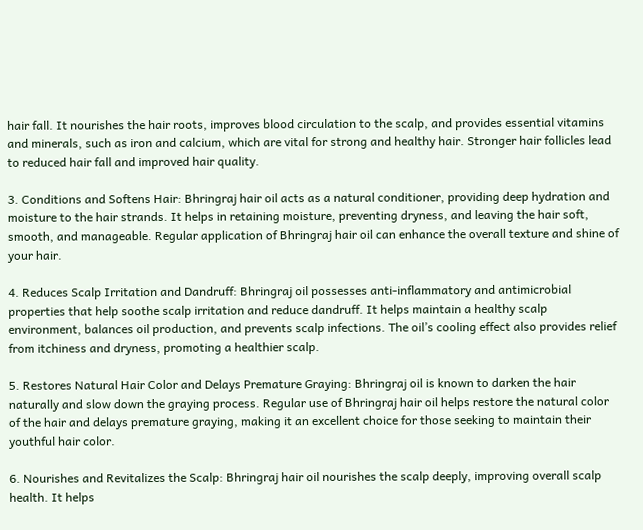hair fall. It nourishes the hair roots, improves blood circulation to the scalp, and provides essential vitamins and minerals, such as iron and calcium, which are vital for strong and healthy hair. Stronger hair follicles lead to reduced hair fall and improved hair quality.

3. Conditions and Softens Hair: Bhringraj hair oil acts as a natural conditioner, providing deep hydration and moisture to the hair strands. It helps in retaining moisture, preventing dryness, and leaving the hair soft, smooth, and manageable. Regular application of Bhringraj hair oil can enhance the overall texture and shine of your hair.

4. Reduces Scalp Irritation and Dandruff: Bhringraj oil possesses anti-inflammatory and antimicrobial properties that help soothe scalp irritation and reduce dandruff. It helps maintain a healthy scalp environment, balances oil production, and prevents scalp infections. The oil’s cooling effect also provides relief from itchiness and dryness, promoting a healthier scalp.

5. Restores Natural Hair Color and Delays Premature Graying: Bhringraj oil is known to darken the hair naturally and slow down the graying process. Regular use of Bhringraj hair oil helps restore the natural color of the hair and delays premature graying, making it an excellent choice for those seeking to maintain their youthful hair color.

6. Nourishes and Revitalizes the Scalp: Bhringraj hair oil nourishes the scalp deeply, improving overall scalp health. It helps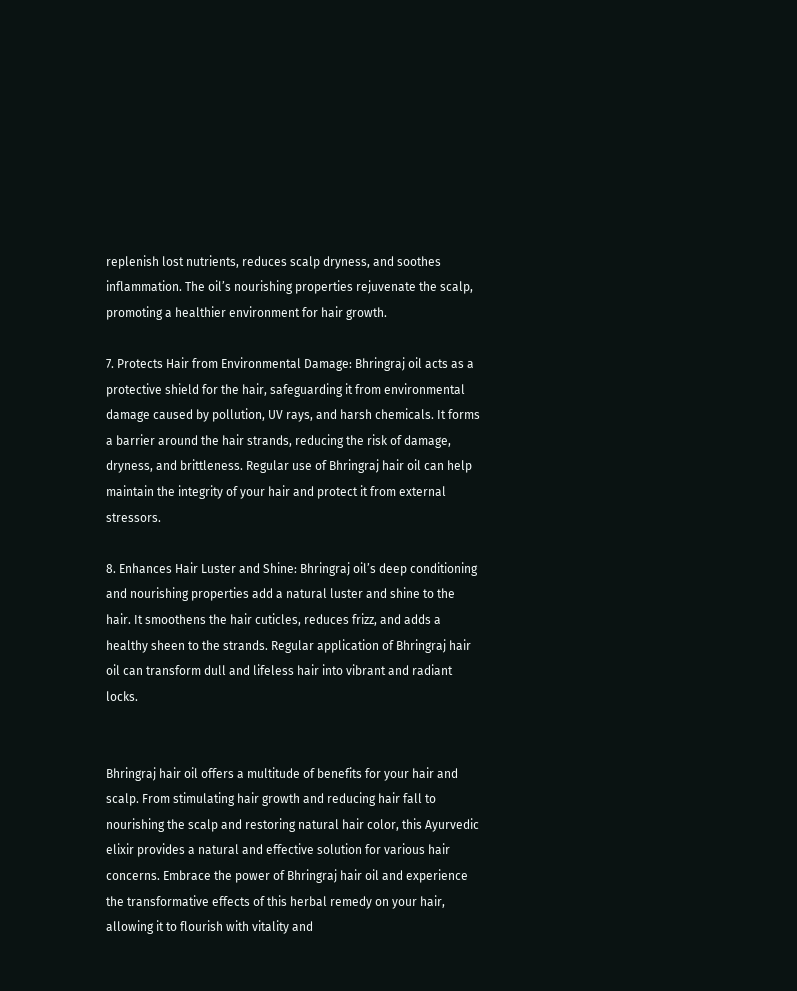replenish lost nutrients, reduces scalp dryness, and soothes inflammation. The oil’s nourishing properties rejuvenate the scalp, promoting a healthier environment for hair growth.

7. Protects Hair from Environmental Damage: Bhringraj oil acts as a protective shield for the hair, safeguarding it from environmental damage caused by pollution, UV rays, and harsh chemicals. It forms a barrier around the hair strands, reducing the risk of damage, dryness, and brittleness. Regular use of Bhringraj hair oil can help maintain the integrity of your hair and protect it from external stressors.

8. Enhances Hair Luster and Shine: Bhringraj oil’s deep conditioning and nourishing properties add a natural luster and shine to the hair. It smoothens the hair cuticles, reduces frizz, and adds a healthy sheen to the strands. Regular application of Bhringraj hair oil can transform dull and lifeless hair into vibrant and radiant locks.


Bhringraj hair oil offers a multitude of benefits for your hair and scalp. From stimulating hair growth and reducing hair fall to nourishing the scalp and restoring natural hair color, this Ayurvedic elixir provides a natural and effective solution for various hair concerns. Embrace the power of Bhringraj hair oil and experience the transformative effects of this herbal remedy on your hair, allowing it to flourish with vitality and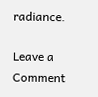radiance.

Leave a Comment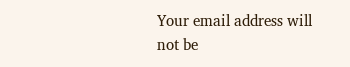Your email address will not be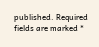published. Required fields are marked *